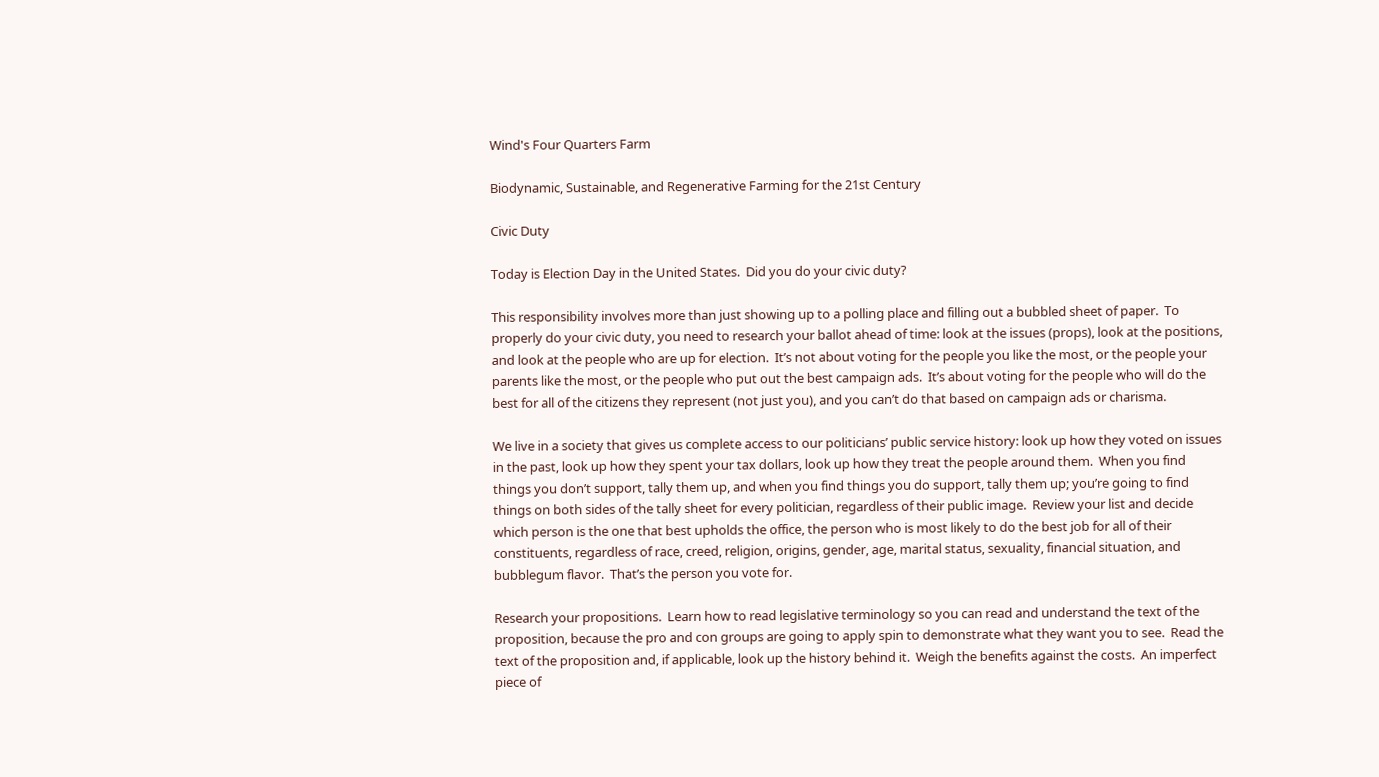Wind's Four Quarters Farm

Biodynamic, Sustainable, and Regenerative Farming for the 21st Century

Civic Duty

Today is Election Day in the United States.  Did you do your civic duty?

This responsibility involves more than just showing up to a polling place and filling out a bubbled sheet of paper.  To properly do your civic duty, you need to research your ballot ahead of time: look at the issues (props), look at the positions, and look at the people who are up for election.  It’s not about voting for the people you like the most, or the people your parents like the most, or the people who put out the best campaign ads.  It’s about voting for the people who will do the best for all of the citizens they represent (not just you), and you can’t do that based on campaign ads or charisma.

We live in a society that gives us complete access to our politicians’ public service history: look up how they voted on issues in the past, look up how they spent your tax dollars, look up how they treat the people around them.  When you find things you don’t support, tally them up, and when you find things you do support, tally them up; you’re going to find things on both sides of the tally sheet for every politician, regardless of their public image.  Review your list and decide which person is the one that best upholds the office, the person who is most likely to do the best job for all of their constituents, regardless of race, creed, religion, origins, gender, age, marital status, sexuality, financial situation, and bubblegum flavor.  That’s the person you vote for.

Research your propositions.  Learn how to read legislative terminology so you can read and understand the text of the proposition, because the pro and con groups are going to apply spin to demonstrate what they want you to see.  Read the text of the proposition and, if applicable, look up the history behind it.  Weigh the benefits against the costs.  An imperfect piece of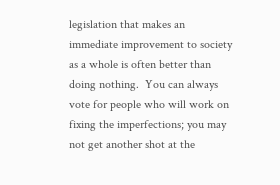legislation that makes an immediate improvement to society as a whole is often better than doing nothing.  You can always vote for people who will work on fixing the imperfections; you may not get another shot at the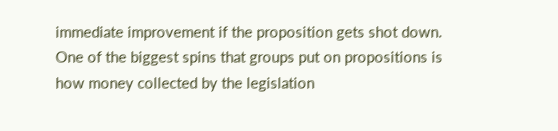immediate improvement if the proposition gets shot down.  One of the biggest spins that groups put on propositions is how money collected by the legislation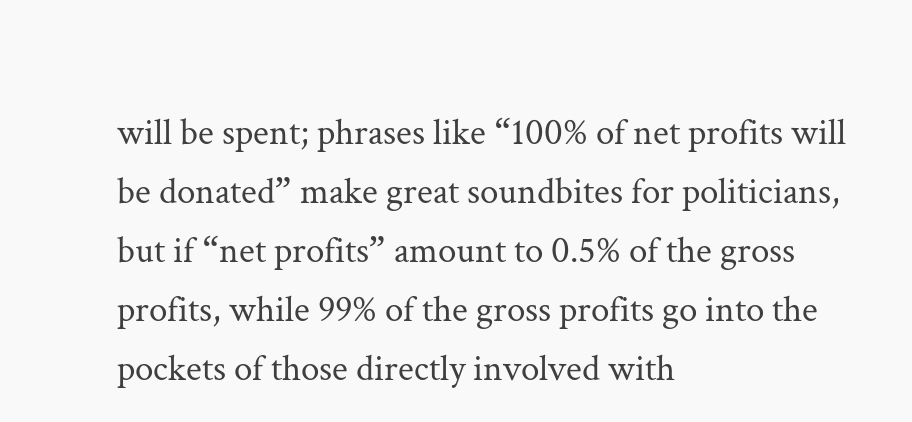will be spent; phrases like “100% of net profits will be donated” make great soundbites for politicians, but if “net profits” amount to 0.5% of the gross profits, while 99% of the gross profits go into the pockets of those directly involved with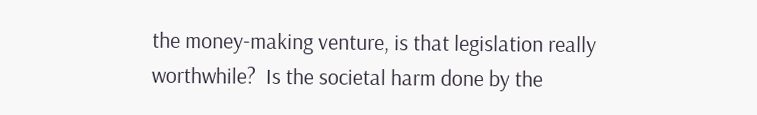the money-making venture, is that legislation really worthwhile?  Is the societal harm done by the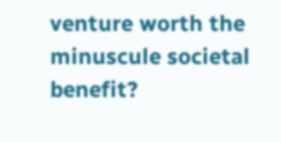venture worth the minuscule societal benefit?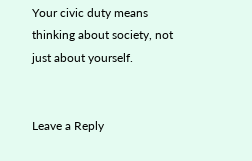Your civic duty means thinking about society, not just about yourself.


Leave a Reply